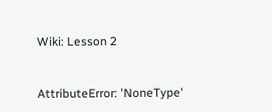Wiki: Lesson 2


AttributeError: 'NoneType'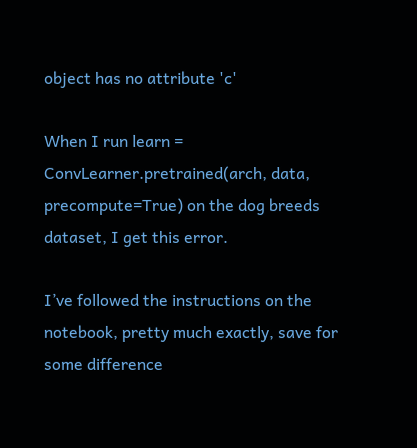object has no attribute 'c'

When I run learn = ConvLearner.pretrained(arch, data, precompute=True) on the dog breeds dataset, I get this error.

I’ve followed the instructions on the notebook, pretty much exactly, save for some difference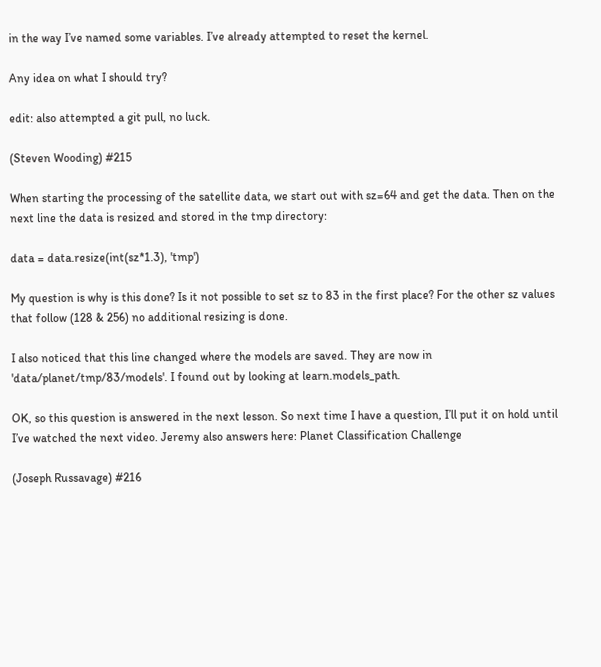in the way I’ve named some variables. I’ve already attempted to reset the kernel.

Any idea on what I should try?

edit: also attempted a git pull, no luck.

(Steven Wooding) #215

When starting the processing of the satellite data, we start out with sz=64 and get the data. Then on the next line the data is resized and stored in the tmp directory:

data = data.resize(int(sz*1.3), 'tmp')

My question is why is this done? Is it not possible to set sz to 83 in the first place? For the other sz values that follow (128 & 256) no additional resizing is done.

I also noticed that this line changed where the models are saved. They are now in 'data/planet/tmp/83/models'. I found out by looking at learn.models_path.

OK, so this question is answered in the next lesson. So next time I have a question, I’ll put it on hold until I’ve watched the next video. Jeremy also answers here: Planet Classification Challenge

(Joseph Russavage) #216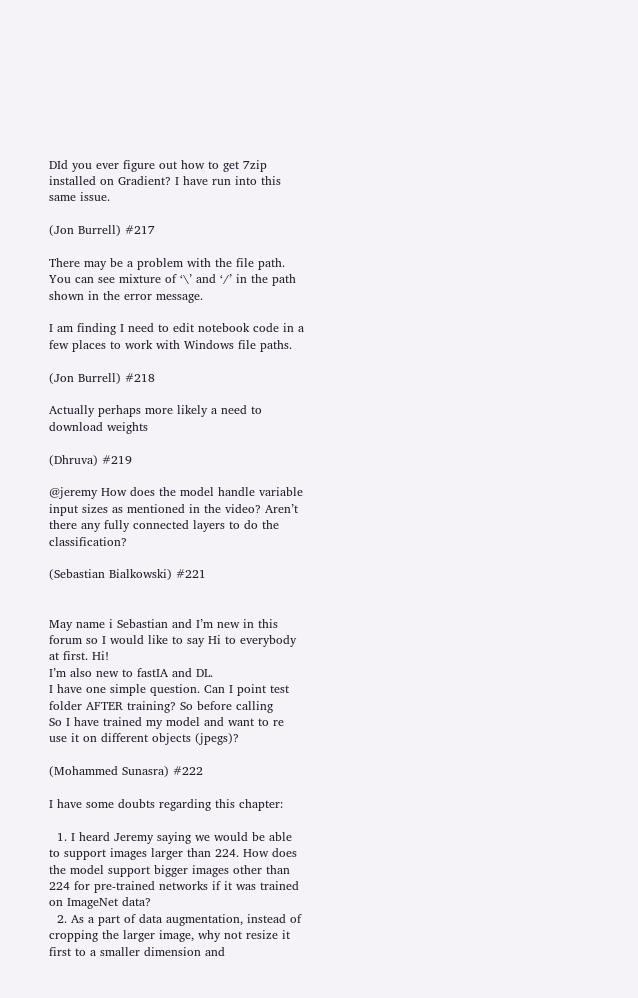DId you ever figure out how to get 7zip installed on Gradient? I have run into this same issue.

(Jon Burrell) #217

There may be a problem with the file path. You can see mixture of ‘\’ and ‘/’ in the path shown in the error message.

I am finding I need to edit notebook code in a few places to work with Windows file paths.

(Jon Burrell) #218

Actually perhaps more likely a need to download weights

(Dhruva) #219

@jeremy How does the model handle variable input sizes as mentioned in the video? Aren’t there any fully connected layers to do the classification?

(Sebastian Bialkowski) #221


May name i Sebastian and I’m new in this forum so I would like to say Hi to everybody at first. Hi!
I’m also new to fastIA and DL.
I have one simple question. Can I point test folder AFTER training? So before calling
So I have trained my model and want to re use it on different objects (jpegs)?

(Mohammed Sunasra) #222

I have some doubts regarding this chapter:

  1. I heard Jeremy saying we would be able to support images larger than 224. How does the model support bigger images other than 224 for pre-trained networks if it was trained on ImageNet data?
  2. As a part of data augmentation, instead of cropping the larger image, why not resize it first to a smaller dimension and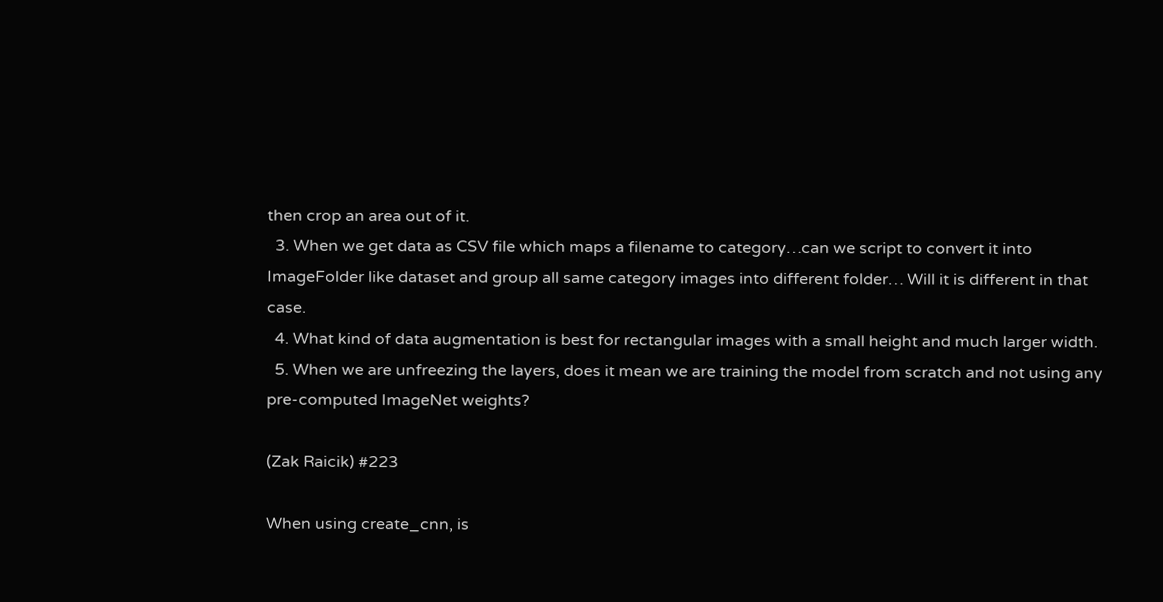then crop an area out of it.
  3. When we get data as CSV file which maps a filename to category…can we script to convert it into ImageFolder like dataset and group all same category images into different folder… Will it is different in that case.
  4. What kind of data augmentation is best for rectangular images with a small height and much larger width.
  5. When we are unfreezing the layers, does it mean we are training the model from scratch and not using any pre-computed ImageNet weights?

(Zak Raicik) #223

When using create_cnn, is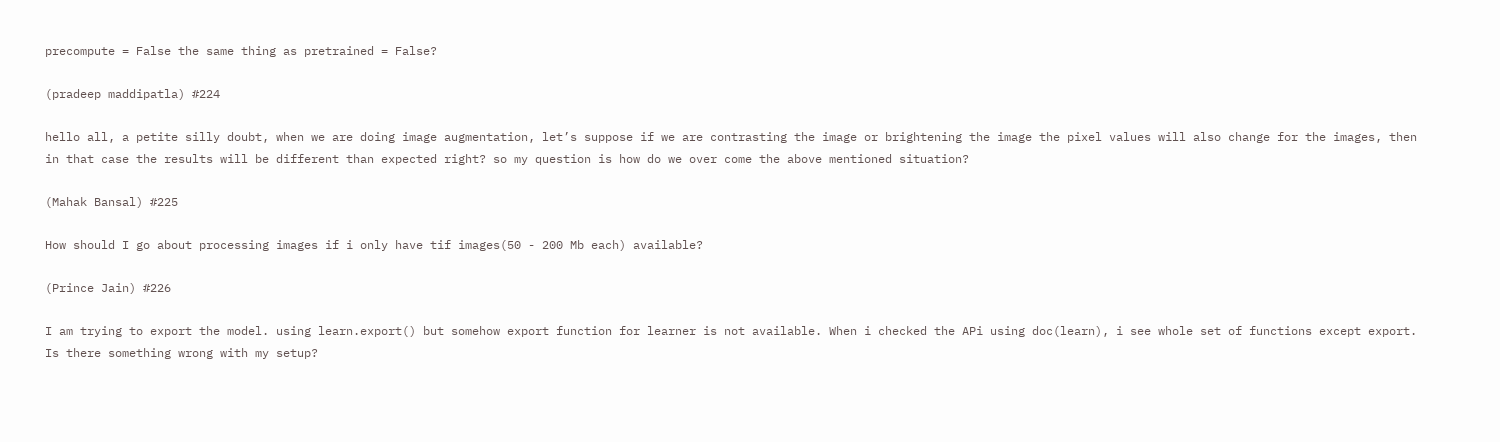precompute = False the same thing as pretrained = False?

(pradeep maddipatla) #224

hello all, a petite silly doubt, when we are doing image augmentation, let’s suppose if we are contrasting the image or brightening the image the pixel values will also change for the images, then in that case the results will be different than expected right? so my question is how do we over come the above mentioned situation?

(Mahak Bansal) #225

How should I go about processing images if i only have tif images(50 - 200 Mb each) available?

(Prince Jain) #226

I am trying to export the model. using learn.export() but somehow export function for learner is not available. When i checked the APi using doc(learn), i see whole set of functions except export. Is there something wrong with my setup?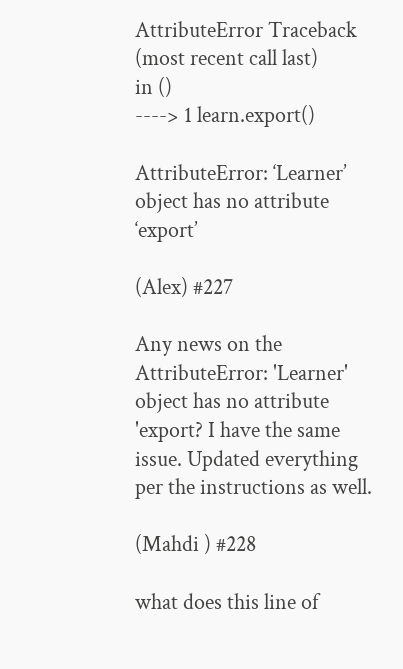AttributeError Traceback (most recent call last)
in ()
----> 1 learn.export()

AttributeError: ‘Learner’ object has no attribute ‘export’

(Alex) #227

Any news on the AttributeError: 'Learner' object has no attribute 'export? I have the same issue. Updated everything per the instructions as well.

(Mahdi ) #228

what does this line of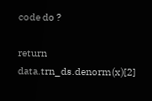code do ?

return data.trn_ds.denorm(x)[2]